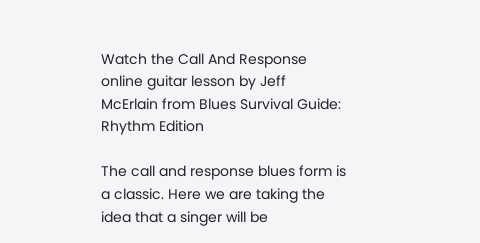Watch the Call And Response online guitar lesson by Jeff McErlain from Blues Survival Guide: Rhythm Edition

The call and response blues form is a classic. Here we are taking the idea that a singer will be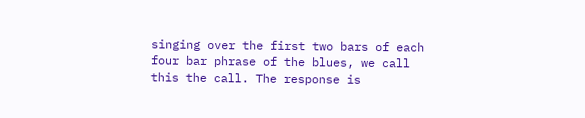singing over the first two bars of each four bar phrase of the blues, we call this the call. The response is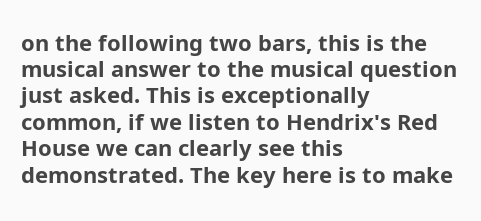on the following two bars, this is the musical answer to the musical question just asked. This is exceptionally common, if we listen to Hendrix's Red House we can clearly see this demonstrated. The key here is to make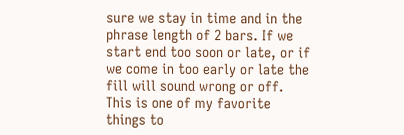sure we stay in time and in the phrase length of 2 bars. If we start end too soon or late, or if we come in too early or late the fill will sound wrong or off. This is one of my favorite things to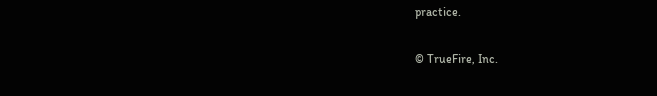practice.

© TrueFire, Inc.